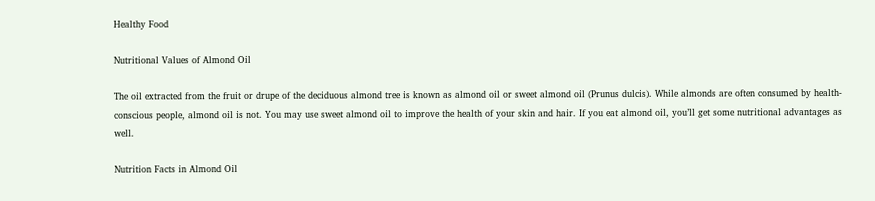Healthy Food

Nutritional Values of Almond Oil

The oil extracted from the fruit or drupe of the deciduous almond tree is known as almond oil or sweet almond oil (Prunus dulcis). While almonds are often consumed by health-conscious people, almond oil is not. You may use sweet almond oil to improve the health of your skin and hair. If you eat almond oil, you’ll get some nutritional advantages as well.

Nutrition Facts in Almond Oil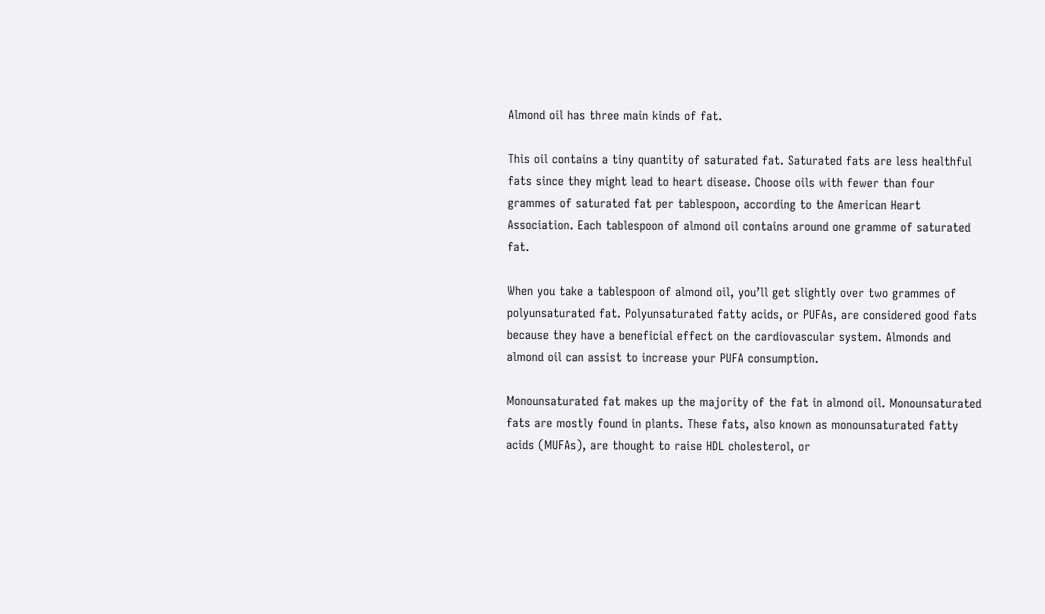Almond oil has three main kinds of fat.

This oil contains a tiny quantity of saturated fat. Saturated fats are less healthful fats since they might lead to heart disease. Choose oils with fewer than four grammes of saturated fat per tablespoon, according to the American Heart Association. Each tablespoon of almond oil contains around one gramme of saturated fat.

When you take a tablespoon of almond oil, you’ll get slightly over two grammes of polyunsaturated fat. Polyunsaturated fatty acids, or PUFAs, are considered good fats because they have a beneficial effect on the cardiovascular system. Almonds and almond oil can assist to increase your PUFA consumption.

Monounsaturated fat makes up the majority of the fat in almond oil. Monounsaturated fats are mostly found in plants. These fats, also known as monounsaturated fatty acids (MUFAs), are thought to raise HDL cholesterol, or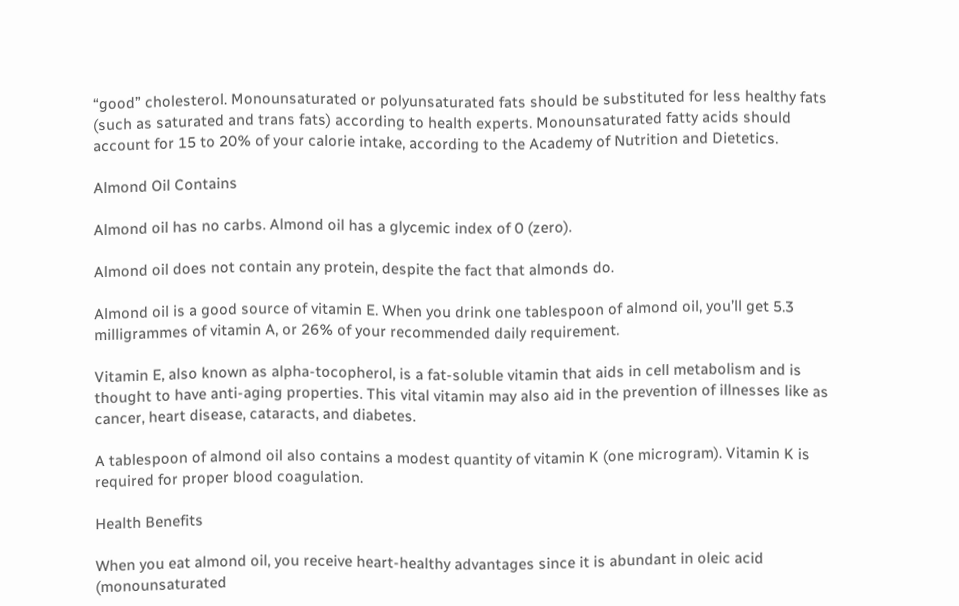“good” cholesterol. Monounsaturated or polyunsaturated fats should be substituted for less healthy fats (such as saturated and trans fats) according to health experts. Monounsaturated fatty acids should account for 15 to 20% of your calorie intake, according to the Academy of Nutrition and Dietetics.

Almond Oil Contains

Almond oil has no carbs. Almond oil has a glycemic index of 0 (zero).

Almond oil does not contain any protein, despite the fact that almonds do.

Almond oil is a good source of vitamin E. When you drink one tablespoon of almond oil, you’ll get 5.3 milligrammes of vitamin A, or 26% of your recommended daily requirement.

Vitamin E, also known as alpha-tocopherol, is a fat-soluble vitamin that aids in cell metabolism and is thought to have anti-aging properties. This vital vitamin may also aid in the prevention of illnesses like as cancer, heart disease, cataracts, and diabetes.

A tablespoon of almond oil also contains a modest quantity of vitamin K (one microgram). Vitamin K is required for proper blood coagulation.

Health Benefits

When you eat almond oil, you receive heart-healthy advantages since it is abundant in oleic acid (monounsaturated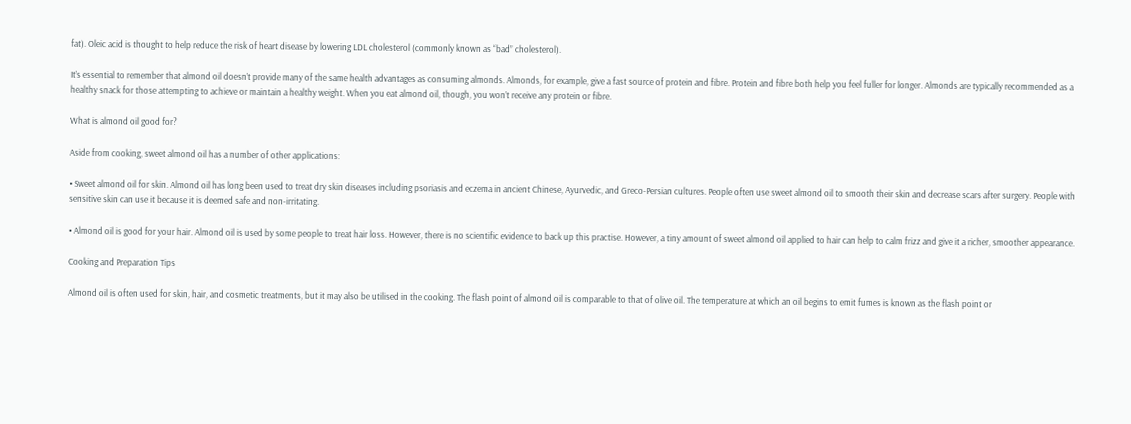fat). Oleic acid is thought to help reduce the risk of heart disease by lowering LDL cholesterol (commonly known as “bad” cholesterol).

It’s essential to remember that almond oil doesn’t provide many of the same health advantages as consuming almonds. Almonds, for example, give a fast source of protein and fibre. Protein and fibre both help you feel fuller for longer. Almonds are typically recommended as a healthy snack for those attempting to achieve or maintain a healthy weight. When you eat almond oil, though, you won’t receive any protein or fibre.

What is almond oil good for?

Aside from cooking, sweet almond oil has a number of other applications:

• Sweet almond oil for skin. Almond oil has long been used to treat dry skin diseases including psoriasis and eczema in ancient Chinese, Ayurvedic, and Greco-Persian cultures. People often use sweet almond oil to smooth their skin and decrease scars after surgery. People with sensitive skin can use it because it is deemed safe and non-irritating.

• Almond oil is good for your hair. Almond oil is used by some people to treat hair loss. However, there is no scientific evidence to back up this practise. However, a tiny amount of sweet almond oil applied to hair can help to calm frizz and give it a richer, smoother appearance.

Cooking and Preparation Tips

Almond oil is often used for skin, hair, and cosmetic treatments, but it may also be utilised in the cooking. The flash point of almond oil is comparable to that of olive oil. The temperature at which an oil begins to emit fumes is known as the flash point or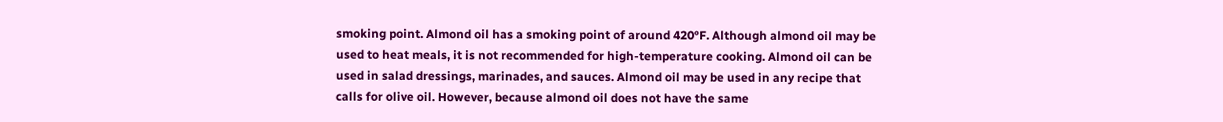smoking point. Almond oil has a smoking point of around 420°F. Although almond oil may be used to heat meals, it is not recommended for high-temperature cooking. Almond oil can be used in salad dressings, marinades, and sauces. Almond oil may be used in any recipe that calls for olive oil. However, because almond oil does not have the same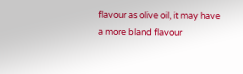flavour as olive oil, it may have a more bland flavour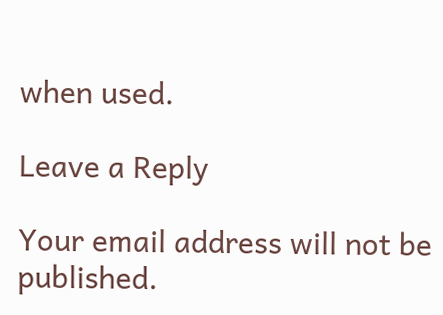when used.

Leave a Reply

Your email address will not be published.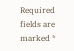Required fields are marked *